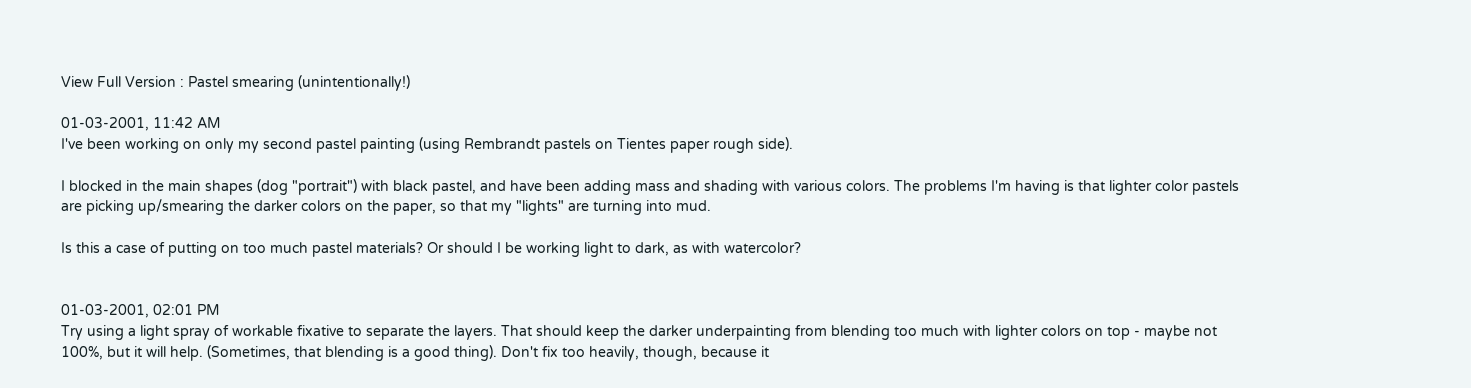View Full Version : Pastel smearing (unintentionally!)

01-03-2001, 11:42 AM
I've been working on only my second pastel painting (using Rembrandt pastels on Tientes paper rough side).

I blocked in the main shapes (dog "portrait") with black pastel, and have been adding mass and shading with various colors. The problems I'm having is that lighter color pastels are picking up/smearing the darker colors on the paper, so that my "lights" are turning into mud.

Is this a case of putting on too much pastel materials? Or should I be working light to dark, as with watercolor?


01-03-2001, 02:01 PM
Try using a light spray of workable fixative to separate the layers. That should keep the darker underpainting from blending too much with lighter colors on top - maybe not 100%, but it will help. (Sometimes, that blending is a good thing). Don't fix too heavily, though, because it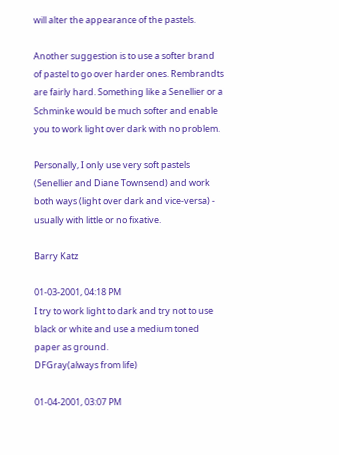will alter the appearance of the pastels.

Another suggestion is to use a softer brand of pastel to go over harder ones. Rembrandts are fairly hard. Something like a Senellier or a Schminke would be much softer and enable you to work light over dark with no problem.

Personally, I only use very soft pastels (Senellier and Diane Townsend) and work both ways (light over dark and vice-versa) - usually with little or no fixative.

Barry Katz

01-03-2001, 04:18 PM
I try to work light to dark and try not to use black or white and use a medium toned paper as ground.
DFGray(always from life)

01-04-2001, 03:07 PM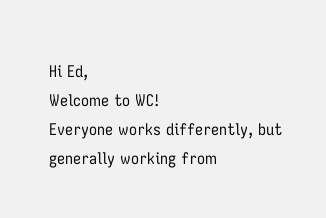Hi Ed,
Welcome to WC!
Everyone works differently, but generally working from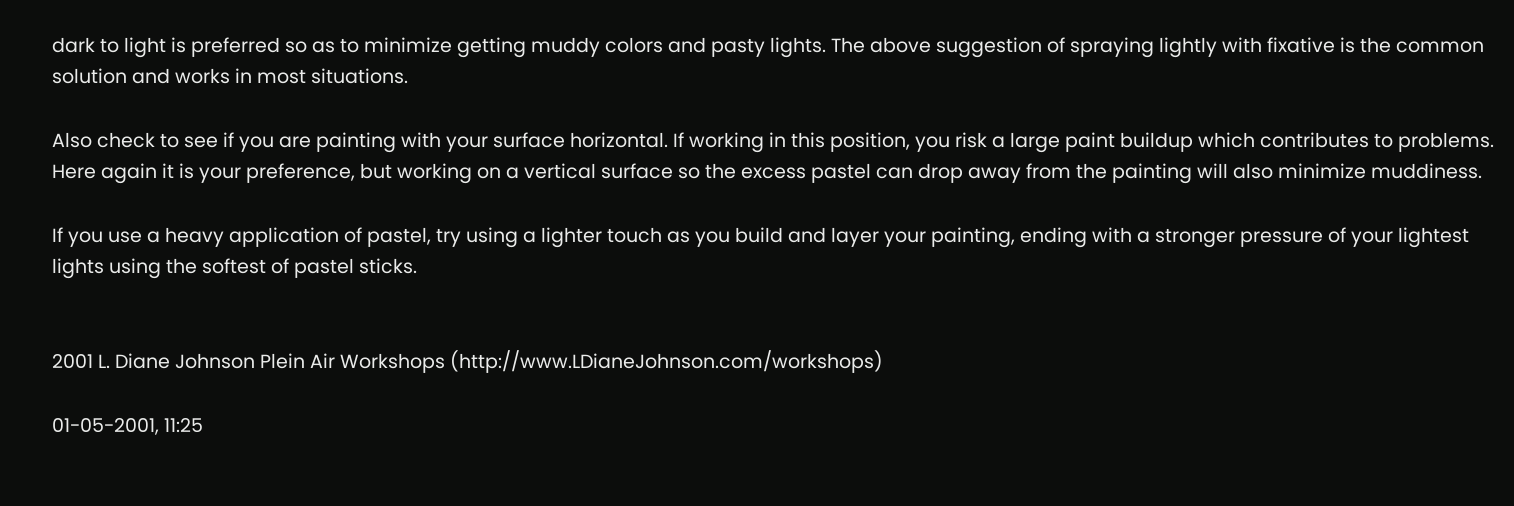dark to light is preferred so as to minimize getting muddy colors and pasty lights. The above suggestion of spraying lightly with fixative is the common solution and works in most situations.

Also check to see if you are painting with your surface horizontal. If working in this position, you risk a large paint buildup which contributes to problems. Here again it is your preference, but working on a vertical surface so the excess pastel can drop away from the painting will also minimize muddiness.

If you use a heavy application of pastel, try using a lighter touch as you build and layer your painting, ending with a stronger pressure of your lightest lights using the softest of pastel sticks.


2001 L. Diane Johnson Plein Air Workshops (http://www.LDianeJohnson.com/workshops)

01-05-2001, 11:25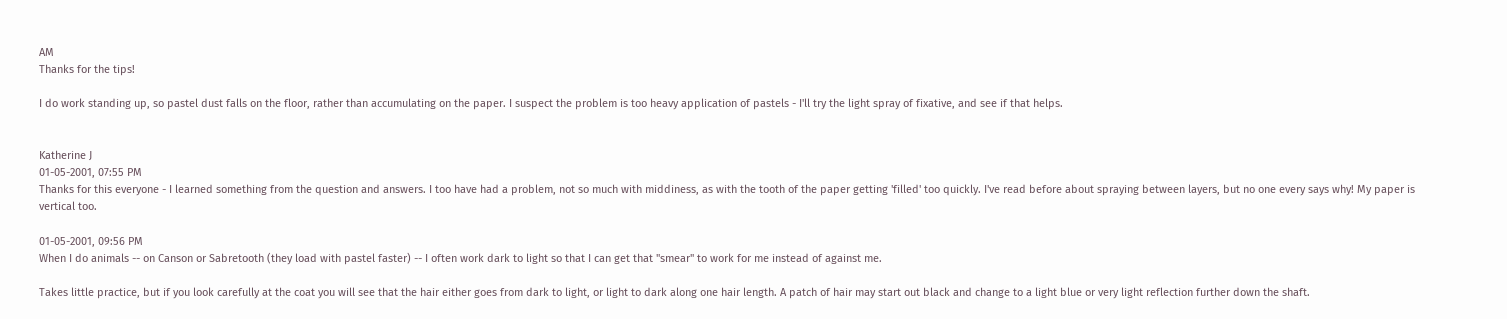AM
Thanks for the tips!

I do work standing up, so pastel dust falls on the floor, rather than accumulating on the paper. I suspect the problem is too heavy application of pastels - I'll try the light spray of fixative, and see if that helps.


Katherine J
01-05-2001, 07:55 PM
Thanks for this everyone - I learned something from the question and answers. I too have had a problem, not so much with middiness, as with the tooth of the paper getting 'filled' too quickly. I've read before about spraying between layers, but no one every says why! My paper is vertical too.

01-05-2001, 09:56 PM
When I do animals -- on Canson or Sabretooth (they load with pastel faster) -- I often work dark to light so that I can get that "smear" to work for me instead of against me.

Takes little practice, but if you look carefully at the coat you will see that the hair either goes from dark to light, or light to dark along one hair length. A patch of hair may start out black and change to a light blue or very light reflection further down the shaft.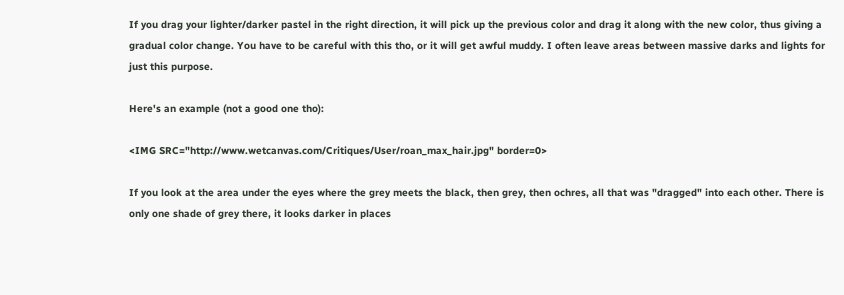If you drag your lighter/darker pastel in the right direction, it will pick up the previous color and drag it along with the new color, thus giving a gradual color change. You have to be careful with this tho, or it will get awful muddy. I often leave areas between massive darks and lights for just this purpose.

Here's an example (not a good one tho):

<IMG SRC="http://www.wetcanvas.com/Critiques/User/roan_max_hair.jpg" border=0>

If you look at the area under the eyes where the grey meets the black, then grey, then ochres, all that was "dragged" into each other. There is only one shade of grey there, it looks darker in places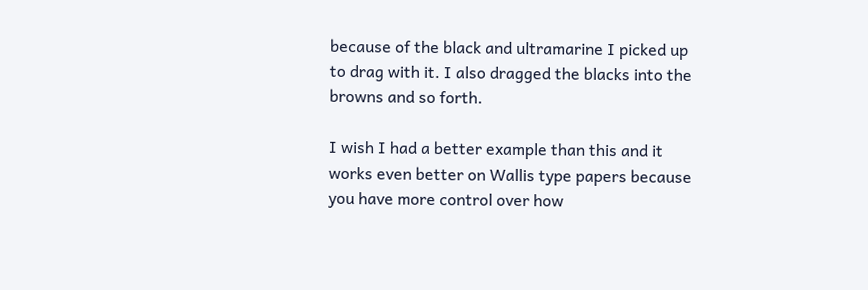because of the black and ultramarine I picked up to drag with it. I also dragged the blacks into the browns and so forth.

I wish I had a better example than this and it works even better on Wallis type papers because you have more control over how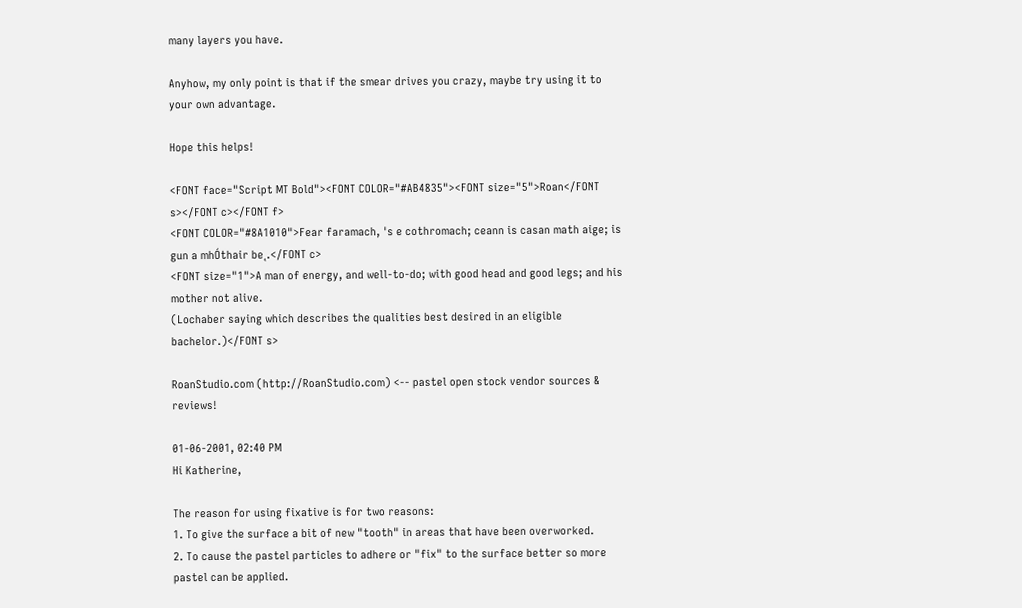many layers you have.

Anyhow, my only point is that if the smear drives you crazy, maybe try using it to your own advantage.

Hope this helps!

<FONT face="Script MT Bold"><FONT COLOR="#AB4835"><FONT size="5">Roan</FONT s></FONT c></FONT f>
<FONT COLOR="#8A1010">Fear faramach, 's e cothromach; ceann is casan math aige; is gun a mhÓthair be˛.</FONT c>
<FONT size="1">A man of energy, and well-to-do; with good head and good legs; and his mother not alive.
(Lochaber saying which describes the qualities best desired in an eligible bachelor.)</FONT s>

RoanStudio.com (http://RoanStudio.com) <-- pastel open stock vendor sources & reviews!

01-06-2001, 02:40 PM
Hi Katherine,

The reason for using fixative is for two reasons:
1. To give the surface a bit of new "tooth" in areas that have been overworked.
2. To cause the pastel particles to adhere or "fix" to the surface better so more pastel can be applied.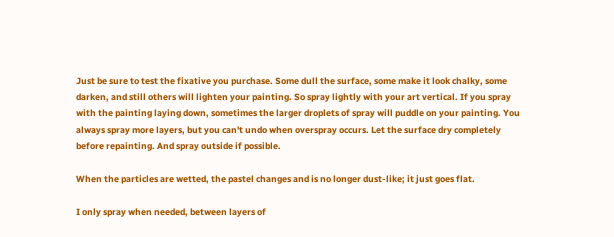Just be sure to test the fixative you purchase. Some dull the surface, some make it look chalky, some darken, and still others will lighten your painting. So spray lightly with your art vertical. If you spray with the painting laying down, sometimes the larger droplets of spray will puddle on your painting. You always spray more layers, but you can't undo when overspray occurs. Let the surface dry completely before repainting. And spray outside if possible.

When the particles are wetted, the pastel changes and is no longer dust-like; it just goes flat.

I only spray when needed, between layers of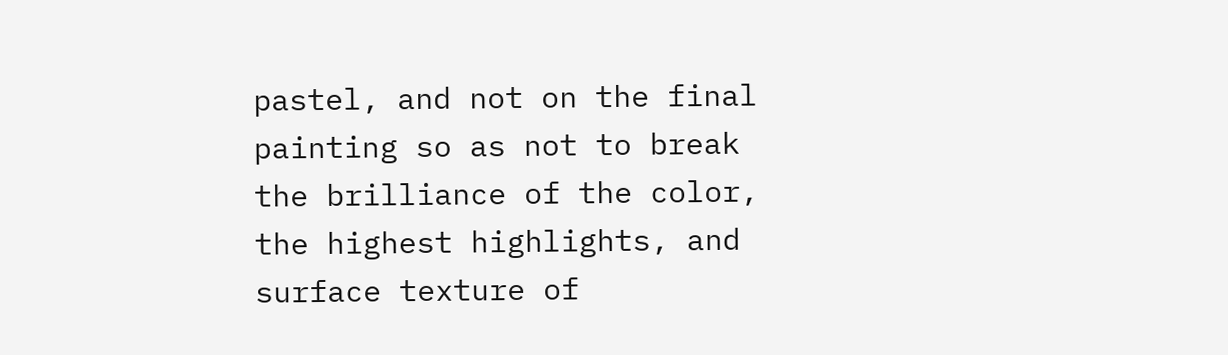pastel, and not on the final painting so as not to break the brilliance of the color, the highest highlights, and surface texture of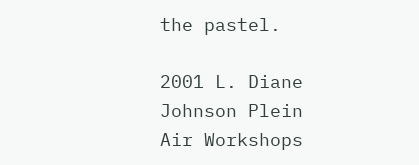the pastel.

2001 L. Diane Johnson Plein Air Workshops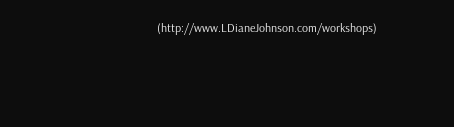(http://www.LDianeJohnson.com/workshops)